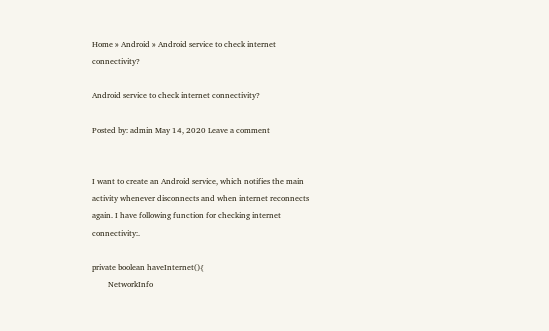Home » Android » Android service to check internet connectivity?

Android service to check internet connectivity?

Posted by: admin May 14, 2020 Leave a comment


I want to create an Android service, which notifies the main activity whenever disconnects and when internet reconnects again. I have following function for checking internet connectivity:.

private boolean haveInternet(){
        NetworkInfo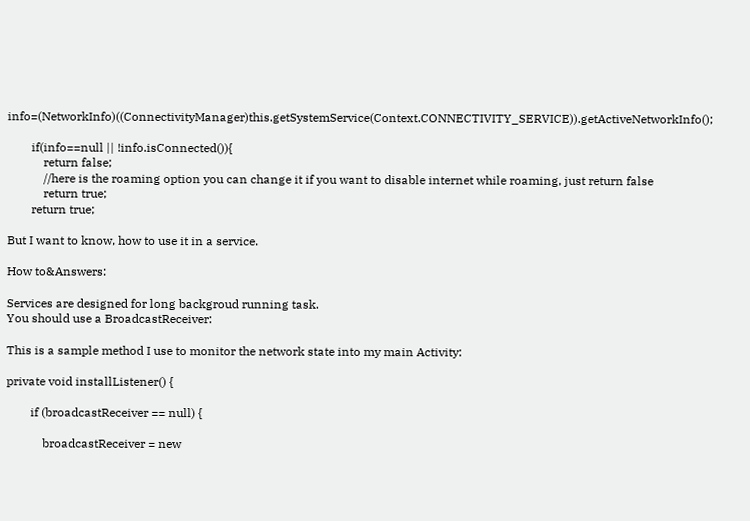info=(NetworkInfo)((ConnectivityManager)this.getSystemService(Context.CONNECTIVITY_SERVICE)).getActiveNetworkInfo();

        if(info==null || !info.isConnected()){
            return false;
            //here is the roaming option you can change it if you want to disable internet while roaming, just return false
            return true;
        return true;

But I want to know, how to use it in a service.

How to&Answers:

Services are designed for long backgroud running task.
You should use a BroadcastReceiver:

This is a sample method I use to monitor the network state into my main Activity:

private void installListener() {

        if (broadcastReceiver == null) {

            broadcastReceiver = new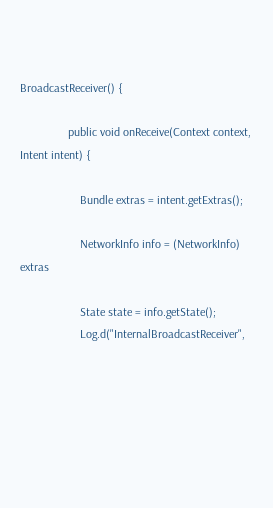BroadcastReceiver() {

                public void onReceive(Context context, Intent intent) {

                    Bundle extras = intent.getExtras();

                    NetworkInfo info = (NetworkInfo) extras

                    State state = info.getState();
                    Log.d("InternalBroadcastReceiver",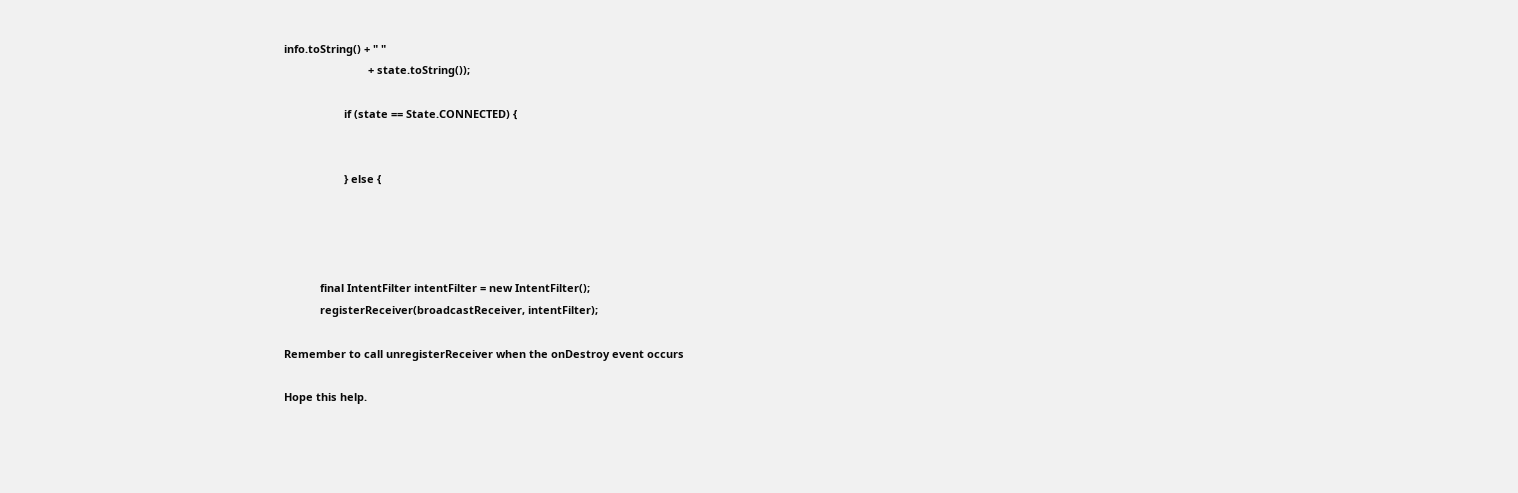info.toString() + " "
                            + state.toString());

                    if (state == State.CONNECTED) {


                    } else {




            final IntentFilter intentFilter = new IntentFilter();
            registerReceiver(broadcastReceiver, intentFilter);

Remember to call unregisterReceiver when the onDestroy event occurs

Hope this help.